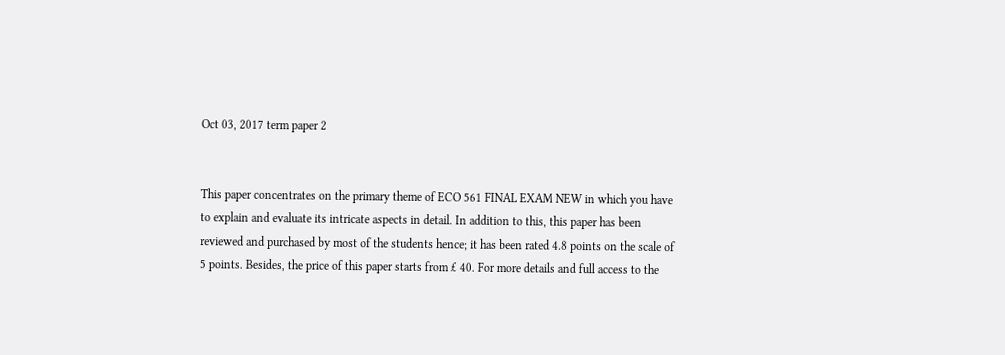Oct 03, 2017 term paper 2


This paper concentrates on the primary theme of ECO 561 FINAL EXAM NEW in which you have to explain and evaluate its intricate aspects in detail. In addition to this, this paper has been reviewed and purchased by most of the students hence; it has been rated 4.8 points on the scale of 5 points. Besides, the price of this paper starts from £ 40. For more details and full access to the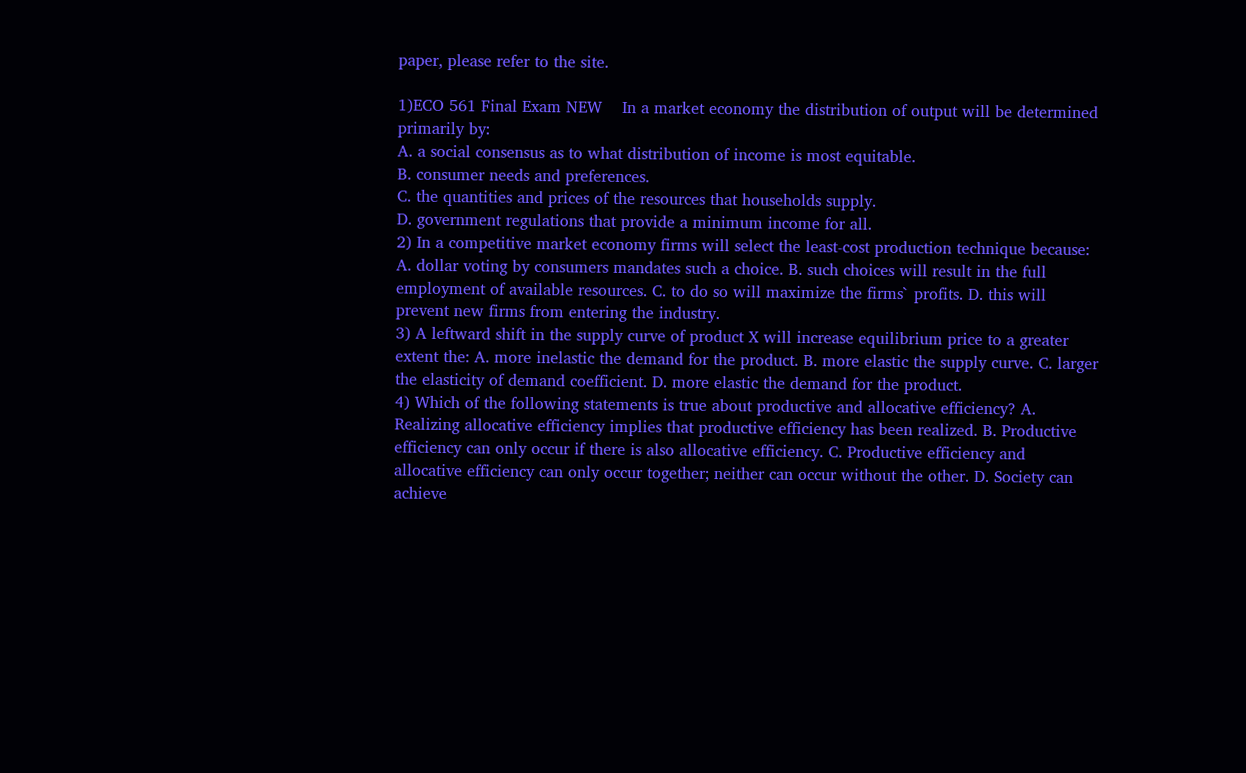paper, please refer to the site.

1)ECO 561 Final Exam NEW    In a market economy the distribution of output will be determined primarily by:
A. a social consensus as to what distribution of income is most equitable.
B. consumer needs and preferences.
C. the quantities and prices of the resources that households supply.
D. government regulations that provide a minimum income for all.
2) In a competitive market economy firms will select the least-cost production technique because: A. dollar voting by consumers mandates such a choice. B. such choices will result in the full employment of available resources. C. to do so will maximize the firms` profits. D. this will prevent new firms from entering the industry.
3) A leftward shift in the supply curve of product X will increase equilibrium price to a greater extent the: A. more inelastic the demand for the product. B. more elastic the supply curve. C. larger the elasticity of demand coefficient. D. more elastic the demand for the product.
4) Which of the following statements is true about productive and allocative efficiency? A. Realizing allocative efficiency implies that productive efficiency has been realized. B. Productive efficiency can only occur if there is also allocative efficiency. C. Productive efficiency and allocative efficiency can only occur together; neither can occur without the other. D. Society can achieve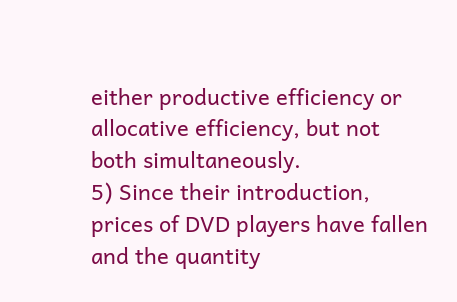either productive efficiency or allocative efficiency, but not both simultaneously.
5) Since their introduction, prices of DVD players have fallen and the quantity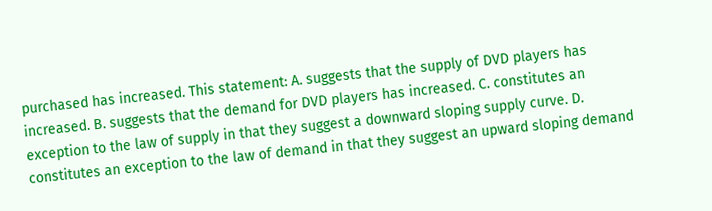purchased has increased. This statement: A. suggests that the supply of DVD players has increased. B. suggests that the demand for DVD players has increased. C. constitutes an exception to the law of supply in that they suggest a downward sloping supply curve. D. constitutes an exception to the law of demand in that they suggest an upward sloping demand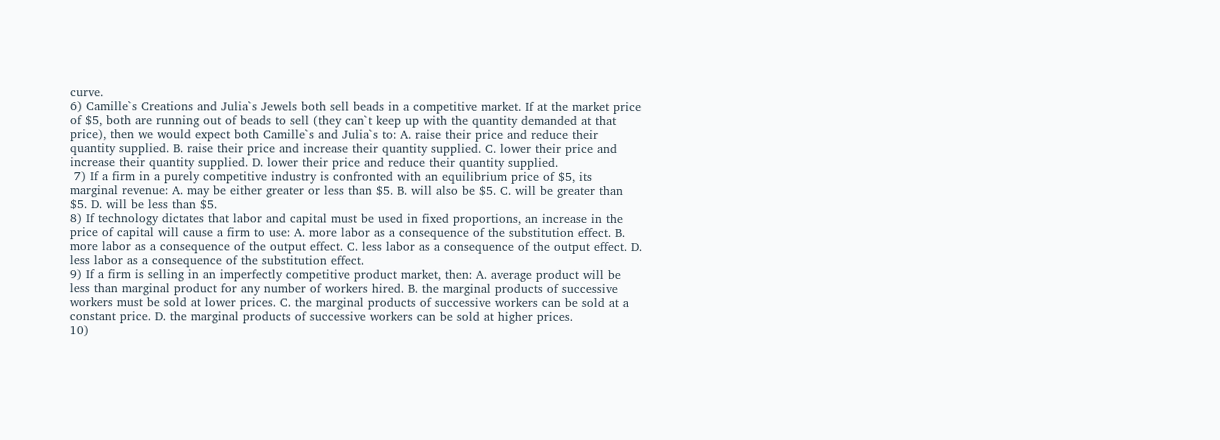curve.
6) Camille`s Creations and Julia`s Jewels both sell beads in a competitive market. If at the market price of $5, both are running out of beads to sell (they can`t keep up with the quantity demanded at that price), then we would expect both Camille`s and Julia`s to: A. raise their price and reduce their quantity supplied. B. raise their price and increase their quantity supplied. C. lower their price and increase their quantity supplied. D. lower their price and reduce their quantity supplied.
 7) If a firm in a purely competitive industry is confronted with an equilibrium price of $5, its marginal revenue: A. may be either greater or less than $5. B. will also be $5. C. will be greater than $5. D. will be less than $5.
8) If technology dictates that labor and capital must be used in fixed proportions, an increase in the price of capital will cause a firm to use: A. more labor as a consequence of the substitution effect. B. more labor as a consequence of the output effect. C. less labor as a consequence of the output effect. D. less labor as a consequence of the substitution effect.
9) If a firm is selling in an imperfectly competitive product market, then: A. average product will be less than marginal product for any number of workers hired. B. the marginal products of successive workers must be sold at lower prices. C. the marginal products of successive workers can be sold at a constant price. D. the marginal products of successive workers can be sold at higher prices.
10)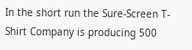In the short run the Sure-Screen T-Shirt Company is producing 500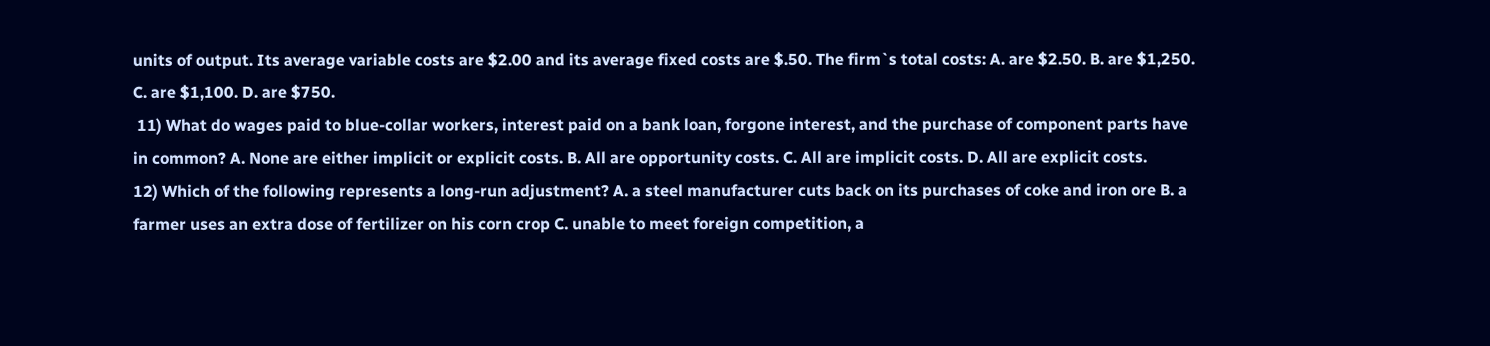units of output. Its average variable costs are $2.00 and its average fixed costs are $.50. The firm`s total costs: A. are $2.50. B. are $1,250. C. are $1,100. D. are $750.
 11) What do wages paid to blue-collar workers, interest paid on a bank loan, forgone interest, and the purchase of component parts have in common? A. None are either implicit or explicit costs. B. All are opportunity costs. C. All are implicit costs. D. All are explicit costs.
12) Which of the following represents a long-run adjustment? A. a steel manufacturer cuts back on its purchases of coke and iron ore B. a farmer uses an extra dose of fertilizer on his corn crop C. unable to meet foreign competition, a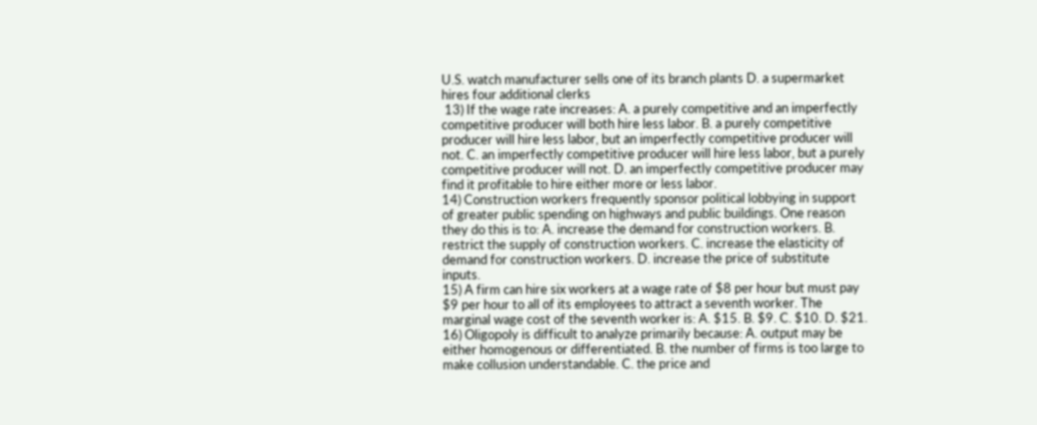U.S. watch manufacturer sells one of its branch plants D. a supermarket hires four additional clerks
 13) If the wage rate increases: A. a purely competitive and an imperfectly competitive producer will both hire less labor. B. a purely competitive producer will hire less labor, but an imperfectly competitive producer will not. C. an imperfectly competitive producer will hire less labor, but a purely competitive producer will not. D. an imperfectly competitive producer may find it profitable to hire either more or less labor.
14) Construction workers frequently sponsor political lobbying in support of greater public spending on highways and public buildings. One reason they do this is to: A. increase the demand for construction workers. B. restrict the supply of construction workers. C. increase the elasticity of demand for construction workers. D. increase the price of substitute inputs.
15) A firm can hire six workers at a wage rate of $8 per hour but must pay $9 per hour to all of its employees to attract a seventh worker. The marginal wage cost of the seventh worker is: A. $15. B. $9. C. $10. D. $21.
16) Oligopoly is difficult to analyze primarily because: A. output may be either homogenous or differentiated. B. the number of firms is too large to make collusion understandable. C. the price and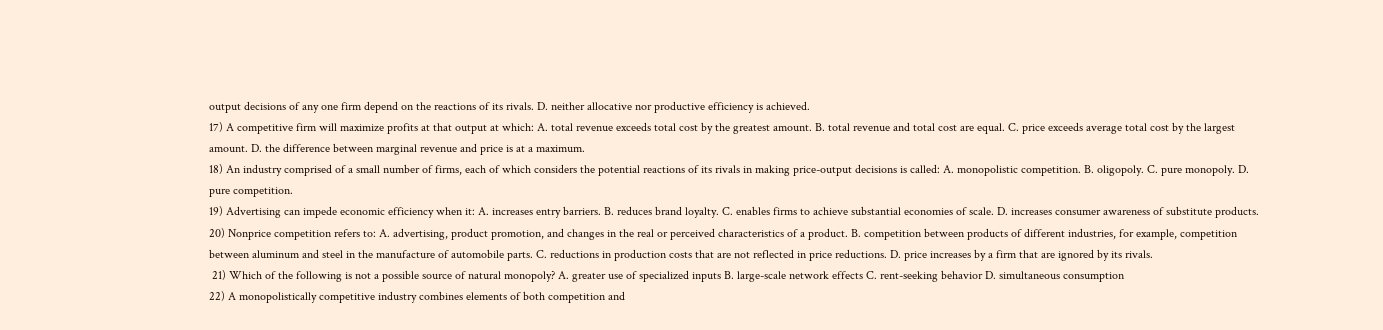output decisions of any one firm depend on the reactions of its rivals. D. neither allocative nor productive efficiency is achieved.
17) A competitive firm will maximize profits at that output at which: A. total revenue exceeds total cost by the greatest amount. B. total revenue and total cost are equal. C. price exceeds average total cost by the largest amount. D. the difference between marginal revenue and price is at a maximum.
18) An industry comprised of a small number of firms, each of which considers the potential reactions of its rivals in making price-output decisions is called: A. monopolistic competition. B. oligopoly. C. pure monopoly. D. pure competition.
19) Advertising can impede economic efficiency when it: A. increases entry barriers. B. reduces brand loyalty. C. enables firms to achieve substantial economies of scale. D. increases consumer awareness of substitute products.
20) Nonprice competition refers to: A. advertising, product promotion, and changes in the real or perceived characteristics of a product. B. competition between products of different industries, for example, competition between aluminum and steel in the manufacture of automobile parts. C. reductions in production costs that are not reflected in price reductions. D. price increases by a firm that are ignored by its rivals.
 21) Which of the following is not a possible source of natural monopoly? A. greater use of specialized inputs B. large-scale network effects C. rent-seeking behavior D. simultaneous consumption
22) A monopolistically competitive industry combines elements of both competition and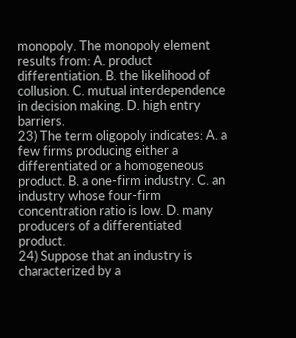monopoly. The monopoly element results from: A. product differentiation. B. the likelihood of collusion. C. mutual interdependence in decision making. D. high entry barriers.
23) The term oligopoly indicates: A. a few firms producing either a differentiated or a homogeneous product. B. a one-firm industry. C. an industry whose four-firm concentration ratio is low. D. many producers of a differentiated product.
24) Suppose that an industry is characterized by a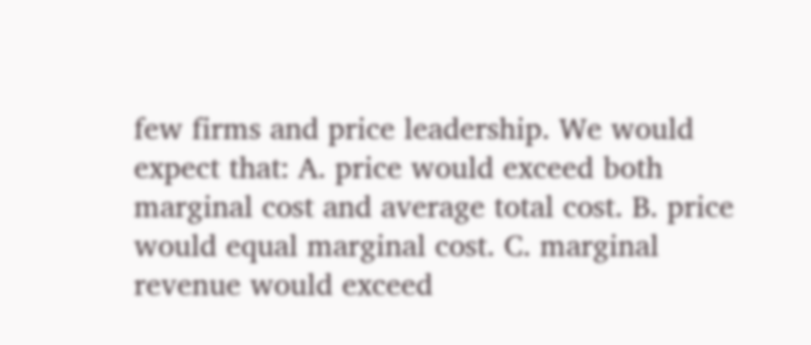few firms and price leadership. We would expect that: A. price would exceed both marginal cost and average total cost. B. price would equal marginal cost. C. marginal revenue would exceed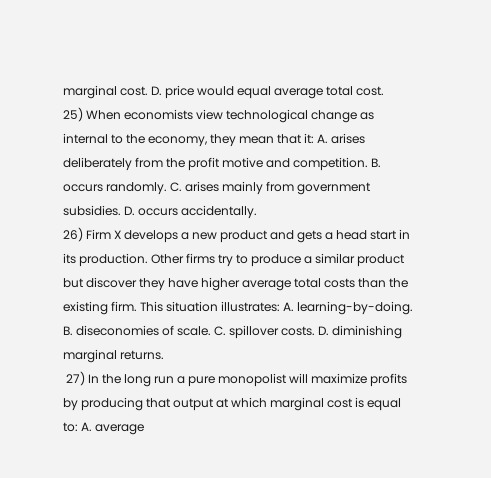marginal cost. D. price would equal average total cost.
25) When economists view technological change as internal to the economy, they mean that it: A. arises deliberately from the profit motive and competition. B. occurs randomly. C. arises mainly from government subsidies. D. occurs accidentally.
26) Firm X develops a new product and gets a head start in its production. Other firms try to produce a similar product but discover they have higher average total costs than the existing firm. This situation illustrates: A. learning-by-doing. B. diseconomies of scale. C. spillover costs. D. diminishing marginal returns.
 27) In the long run a pure monopolist will maximize profits by producing that output at which marginal cost is equal to: A. average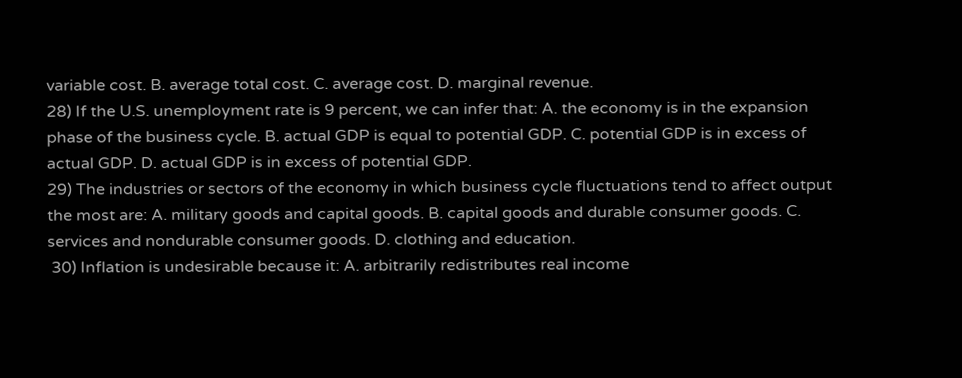variable cost. B. average total cost. C. average cost. D. marginal revenue.
28) If the U.S. unemployment rate is 9 percent, we can infer that: A. the economy is in the expansion phase of the business cycle. B. actual GDP is equal to potential GDP. C. potential GDP is in excess of actual GDP. D. actual GDP is in excess of potential GDP.
29) The industries or sectors of the economy in which business cycle fluctuations tend to affect output the most are: A. military goods and capital goods. B. capital goods and durable consumer goods. C. services and nondurable consumer goods. D. clothing and education.
 30) Inflation is undesirable because it: A. arbitrarily redistributes real income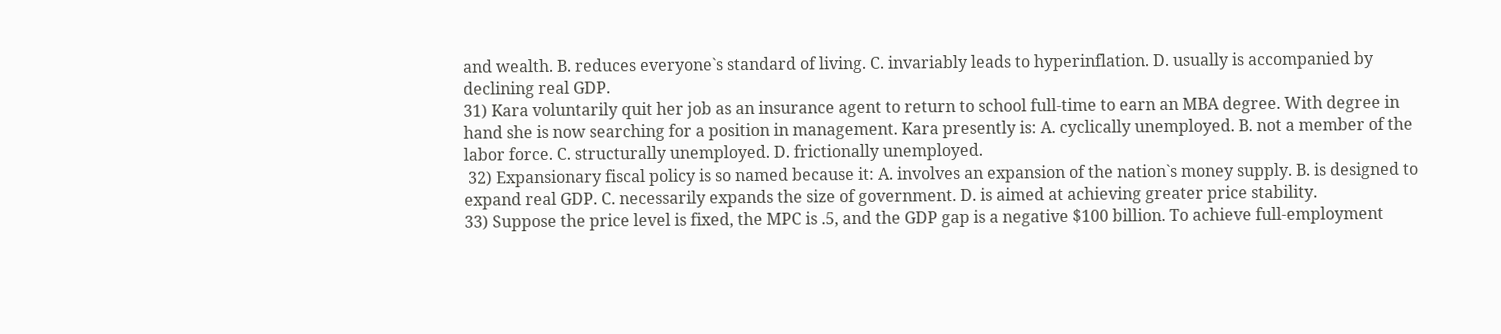and wealth. B. reduces everyone`s standard of living. C. invariably leads to hyperinflation. D. usually is accompanied by declining real GDP.
31) Kara voluntarily quit her job as an insurance agent to return to school full-time to earn an MBA degree. With degree in hand she is now searching for a position in management. Kara presently is: A. cyclically unemployed. B. not a member of the labor force. C. structurally unemployed. D. frictionally unemployed.
 32) Expansionary fiscal policy is so named because it: A. involves an expansion of the nation`s money supply. B. is designed to expand real GDP. C. necessarily expands the size of government. D. is aimed at achieving greater price stability.
33) Suppose the price level is fixed, the MPC is .5, and the GDP gap is a negative $100 billion. To achieve full-employment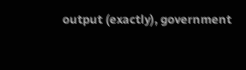output (exactly), government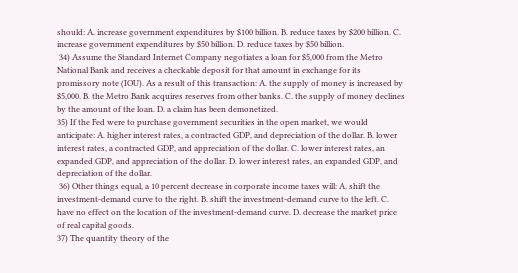should: A. increase government expenditures by $100 billion. B. reduce taxes by $200 billion. C. increase government expenditures by $50 billion. D. reduce taxes by $50 billion.
 34) Assume the Standard Internet Company negotiates a loan for $5,000 from the Metro National Bank and receives a checkable deposit for that amount in exchange for its promissory note (IOU). As a result of this transaction: A. the supply of money is increased by $5,000. B. the Metro Bank acquires reserves from other banks. C. the supply of money declines by the amount of the loan. D. a claim has been demonetized.
35) If the Fed were to purchase government securities in the open market, we would anticipate: A. higher interest rates, a contracted GDP, and depreciation of the dollar. B. lower interest rates, a contracted GDP, and appreciation of the dollar. C. lower interest rates, an expanded GDP, and appreciation of the dollar. D. lower interest rates, an expanded GDP, and depreciation of the dollar.
 36) Other things equal, a 10 percent decrease in corporate income taxes will: A. shift the investment-demand curve to the right. B. shift the investment-demand curve to the left. C. have no effect on the location of the investment-demand curve. D. decrease the market price of real capital goods.
37) The quantity theory of the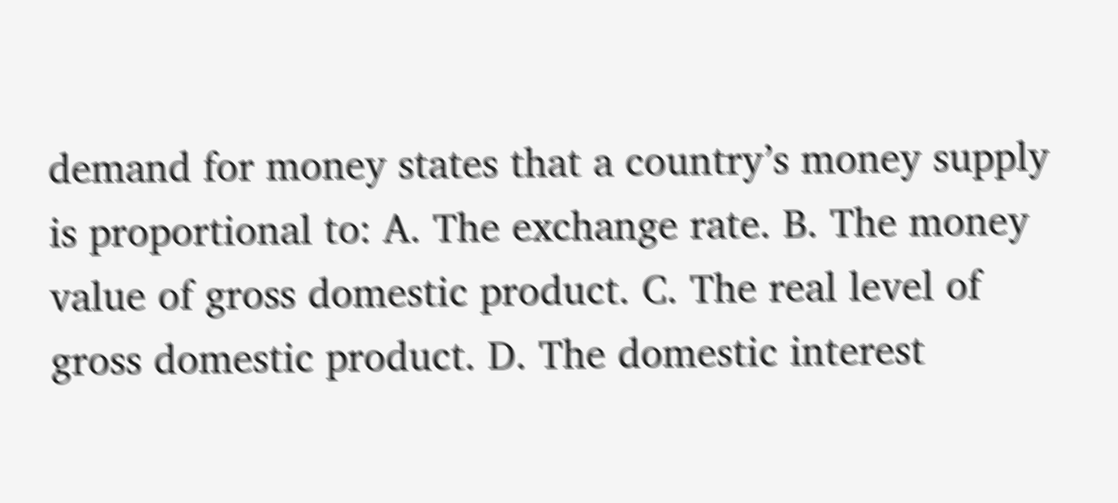demand for money states that a country’s money supply is proportional to: A. The exchange rate. B. The money value of gross domestic product. C. The real level of gross domestic product. D. The domestic interest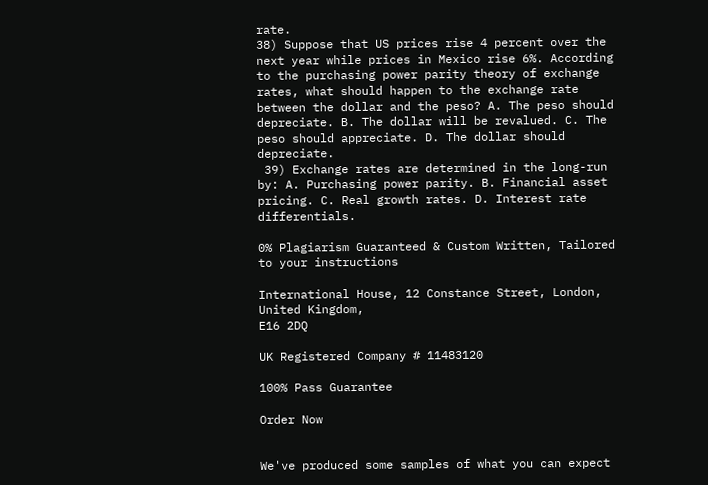rate.
38) Suppose that US prices rise 4 percent over the next year while prices in Mexico rise 6%. According to the purchasing power parity theory of exchange rates, what should happen to the exchange rate between the dollar and the peso? A. The peso should depreciate. B. The dollar will be revalued. C. The peso should appreciate. D. The dollar should depreciate.
 39) Exchange rates are determined in the long-run by: A. Purchasing power parity. B. Financial asset pricing. C. Real growth rates. D. Interest rate differentials.

0% Plagiarism Guaranteed & Custom Written, Tailored to your instructions

International House, 12 Constance Street, London, United Kingdom,
E16 2DQ

UK Registered Company # 11483120

100% Pass Guarantee

Order Now


We've produced some samples of what you can expect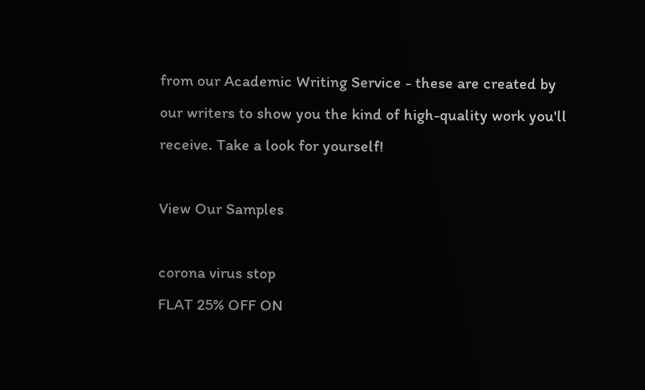from our Academic Writing Service - these are created by our writers to show you the kind of high-quality work you'll receive. Take a look for yourself!

View Our Samples

corona virus stop
FLAT 25% OFF ON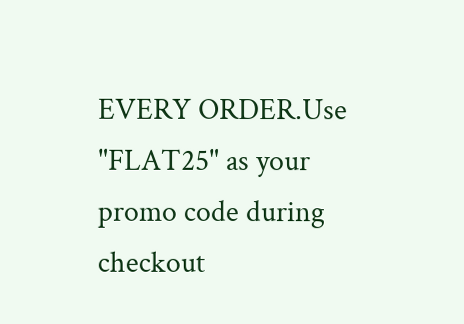EVERY ORDER.Use "FLAT25" as your promo code during checkout